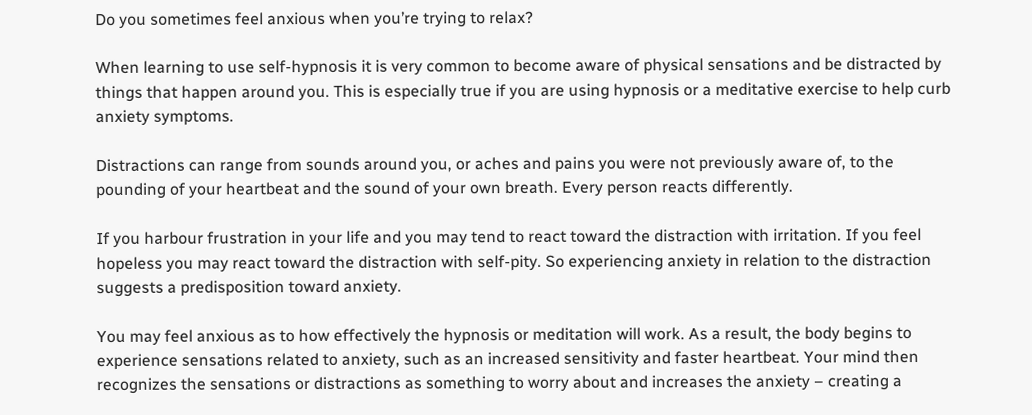Do you sometimes feel anxious when you’re trying to relax?

When learning to use self-hypnosis it is very common to become aware of physical sensations and be distracted by things that happen around you. This is especially true if you are using hypnosis or a meditative exercise to help curb anxiety symptoms.

Distractions can range from sounds around you, or aches and pains you were not previously aware of, to the pounding of your heartbeat and the sound of your own breath. Every person reacts differently.

If you harbour frustration in your life and you may tend to react toward the distraction with irritation. If you feel hopeless you may react toward the distraction with self-pity. So experiencing anxiety in relation to the distraction suggests a predisposition toward anxiety.

You may feel anxious as to how effectively the hypnosis or meditation will work. As a result, the body begins to experience sensations related to anxiety, such as an increased sensitivity and faster heartbeat. Your mind then recognizes the sensations or distractions as something to worry about and increases the anxiety – creating a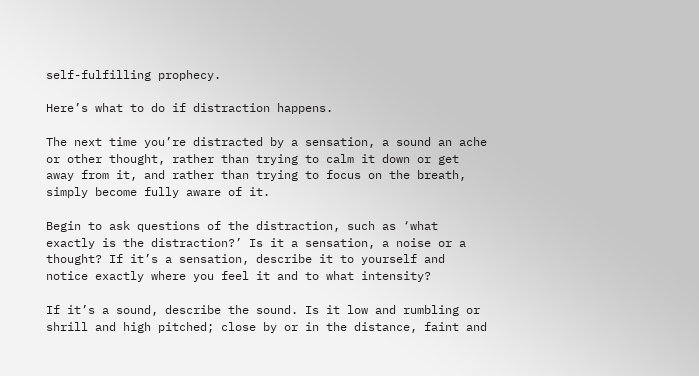self-fulfilling prophecy.

Here’s what to do if distraction happens.

The next time you’re distracted by a sensation, a sound an ache or other thought, rather than trying to calm it down or get away from it, and rather than trying to focus on the breath, simply become fully aware of it.

Begin to ask questions of the distraction, such as ‘what exactly is the distraction?’ Is it a sensation, a noise or a thought? If it’s a sensation, describe it to yourself and notice exactly where you feel it and to what intensity?

If it’s a sound, describe the sound. Is it low and rumbling or shrill and high pitched; close by or in the distance, faint and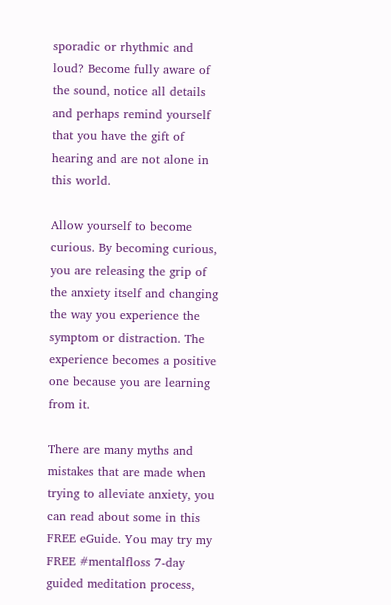sporadic or rhythmic and loud? Become fully aware of the sound, notice all details and perhaps remind yourself that you have the gift of hearing and are not alone in this world.

Allow yourself to become curious. By becoming curious, you are releasing the grip of the anxiety itself and changing the way you experience the symptom or distraction. The experience becomes a positive one because you are learning from it.

There are many myths and mistakes that are made when trying to alleviate anxiety, you can read about some in this FREE eGuide. You may try my FREE #mentalfloss 7-day guided meditation process,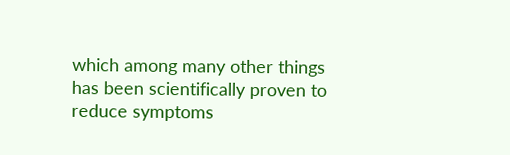which among many other things has been scientifically proven to reduce symptoms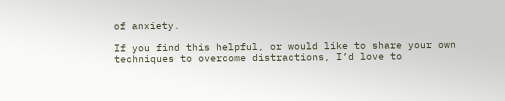of anxiety.

If you find this helpful, or would like to share your own techniques to overcome distractions, I’d love to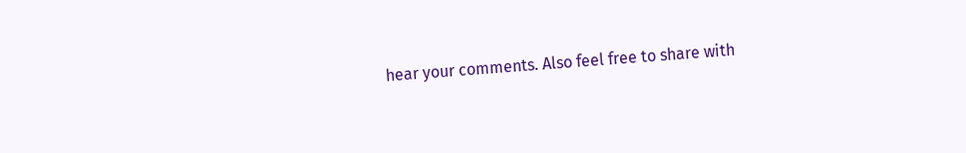hear your comments. Also feel free to share with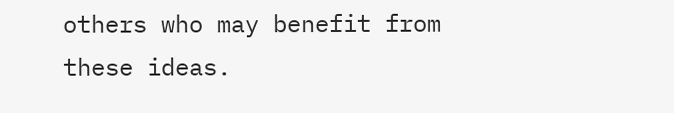others who may benefit from these ideas.